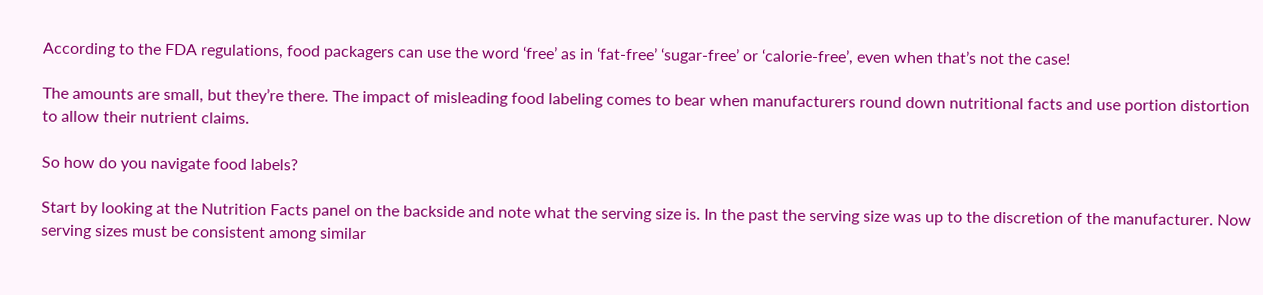According to the FDA regulations, food packagers can use the word ‘free’ as in ‘fat-free’ ‘sugar-free’ or ‘calorie-free’, even when that’s not the case!

The amounts are small, but they’re there. The impact of misleading food labeling comes to bear when manufacturers round down nutritional facts and use portion distortion to allow their nutrient claims.

So how do you navigate food labels?

Start by looking at the Nutrition Facts panel on the backside and note what the serving size is. In the past the serving size was up to the discretion of the manufacturer. Now serving sizes must be consistent among similar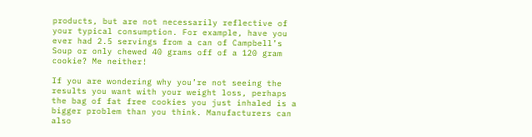products, but are not necessarily reflective of your typical consumption. For example, have you ever had 2.5 servings from a can of Campbell’s Soup or only chewed 40 grams off of a 120 gram cookie? Me neither!

If you are wondering why you’re not seeing the results you want with your weight loss, perhaps the bag of fat free cookies you just inhaled is a bigger problem than you think. Manufacturers can also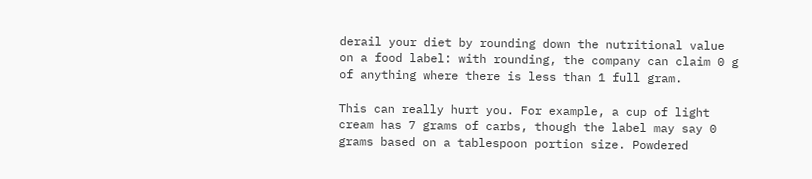derail your diet by rounding down the nutritional value on a food label: with rounding, the company can claim 0 g of anything where there is less than 1 full gram.

This can really hurt you. For example, a cup of light cream has 7 grams of carbs, though the label may say 0 grams based on a tablespoon portion size. Powdered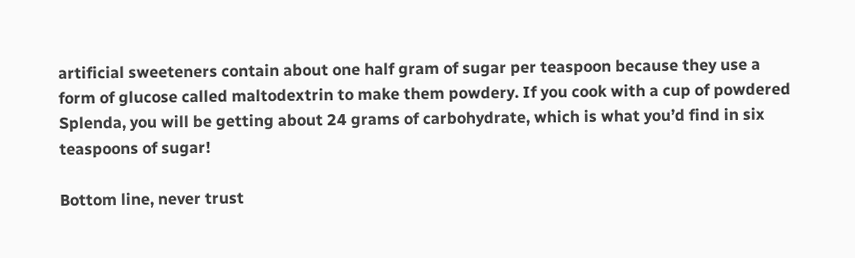artificial sweeteners contain about one half gram of sugar per teaspoon because they use a form of glucose called maltodextrin to make them powdery. If you cook with a cup of powdered Splenda, you will be getting about 24 grams of carbohydrate, which is what you’d find in six teaspoons of sugar!

Bottom line, never trust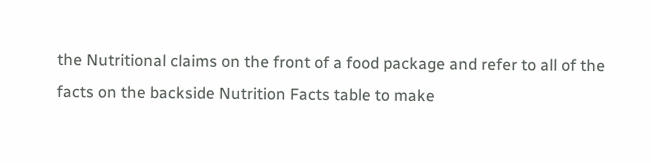the Nutritional claims on the front of a food package and refer to all of the facts on the backside Nutrition Facts table to make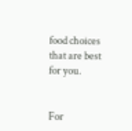food choices that are best for you.


For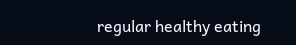regular healthy eating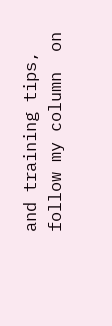and training tips, follow my column  on